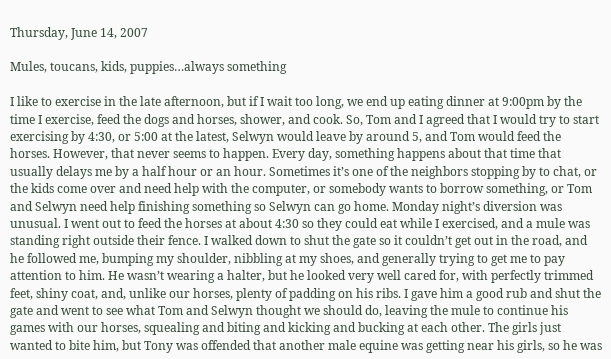Thursday, June 14, 2007

Mules, toucans, kids, puppies…always something

I like to exercise in the late afternoon, but if I wait too long, we end up eating dinner at 9:00pm by the time I exercise, feed the dogs and horses, shower, and cook. So, Tom and I agreed that I would try to start exercising by 4:30, or 5:00 at the latest, Selwyn would leave by around 5, and Tom would feed the horses. However, that never seems to happen. Every day, something happens about that time that usually delays me by a half hour or an hour. Sometimes it’s one of the neighbors stopping by to chat, or the kids come over and need help with the computer, or somebody wants to borrow something, or Tom and Selwyn need help finishing something so Selwyn can go home. Monday night’s diversion was unusual. I went out to feed the horses at about 4:30 so they could eat while I exercised, and a mule was standing right outside their fence. I walked down to shut the gate so it couldn’t get out in the road, and he followed me, bumping my shoulder, nibbling at my shoes, and generally trying to get me to pay attention to him. He wasn’t wearing a halter, but he looked very well cared for, with perfectly trimmed feet, shiny coat, and, unlike our horses, plenty of padding on his ribs. I gave him a good rub and shut the gate and went to see what Tom and Selwyn thought we should do, leaving the mule to continue his games with our horses, squealing and biting and kicking and bucking at each other. The girls just wanted to bite him, but Tony was offended that another male equine was getting near his girls, so he was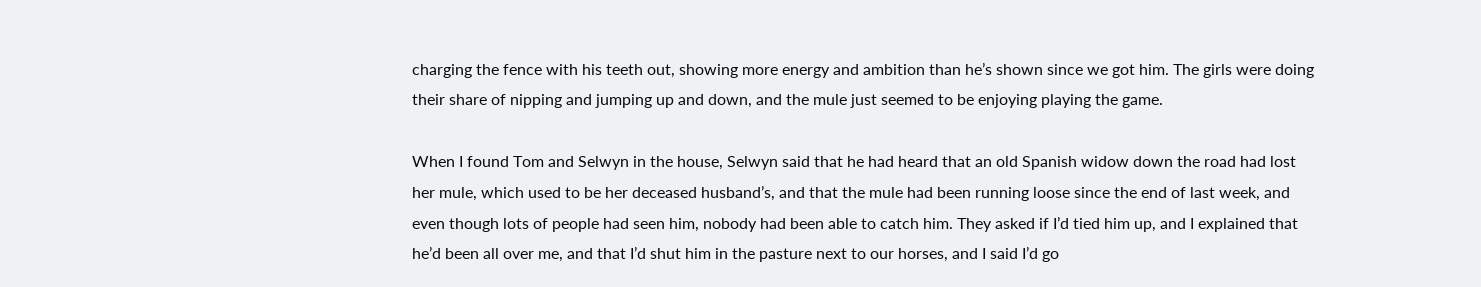charging the fence with his teeth out, showing more energy and ambition than he’s shown since we got him. The girls were doing their share of nipping and jumping up and down, and the mule just seemed to be enjoying playing the game.

When I found Tom and Selwyn in the house, Selwyn said that he had heard that an old Spanish widow down the road had lost her mule, which used to be her deceased husband’s, and that the mule had been running loose since the end of last week, and even though lots of people had seen him, nobody had been able to catch him. They asked if I’d tied him up, and I explained that he’d been all over me, and that I’d shut him in the pasture next to our horses, and I said I’d go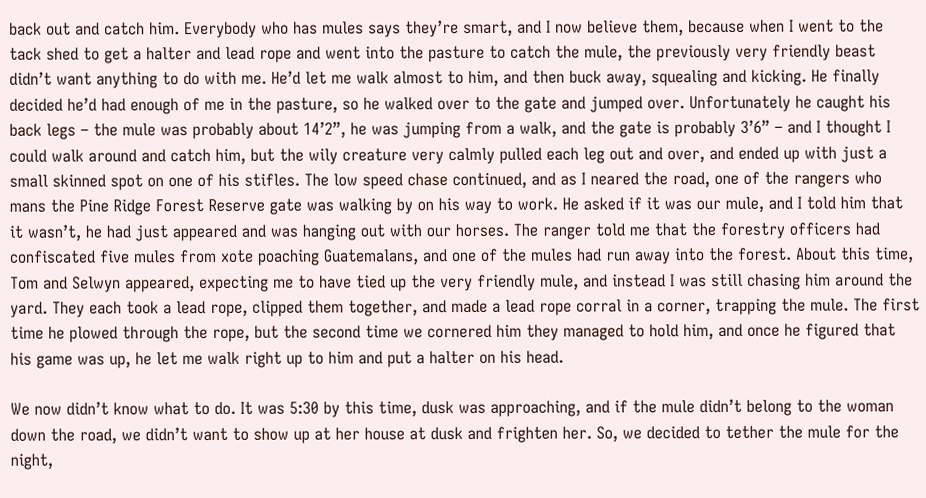back out and catch him. Everybody who has mules says they’re smart, and I now believe them, because when I went to the tack shed to get a halter and lead rope and went into the pasture to catch the mule, the previously very friendly beast didn’t want anything to do with me. He’d let me walk almost to him, and then buck away, squealing and kicking. He finally decided he’d had enough of me in the pasture, so he walked over to the gate and jumped over. Unfortunately he caught his back legs – the mule was probably about 14’2”, he was jumping from a walk, and the gate is probably 3’6” – and I thought I could walk around and catch him, but the wily creature very calmly pulled each leg out and over, and ended up with just a small skinned spot on one of his stifles. The low speed chase continued, and as I neared the road, one of the rangers who mans the Pine Ridge Forest Reserve gate was walking by on his way to work. He asked if it was our mule, and I told him that it wasn’t, he had just appeared and was hanging out with our horses. The ranger told me that the forestry officers had confiscated five mules from xote poaching Guatemalans, and one of the mules had run away into the forest. About this time, Tom and Selwyn appeared, expecting me to have tied up the very friendly mule, and instead I was still chasing him around the yard. They each took a lead rope, clipped them together, and made a lead rope corral in a corner, trapping the mule. The first time he plowed through the rope, but the second time we cornered him they managed to hold him, and once he figured that his game was up, he let me walk right up to him and put a halter on his head.

We now didn’t know what to do. It was 5:30 by this time, dusk was approaching, and if the mule didn’t belong to the woman down the road, we didn’t want to show up at her house at dusk and frighten her. So, we decided to tether the mule for the night,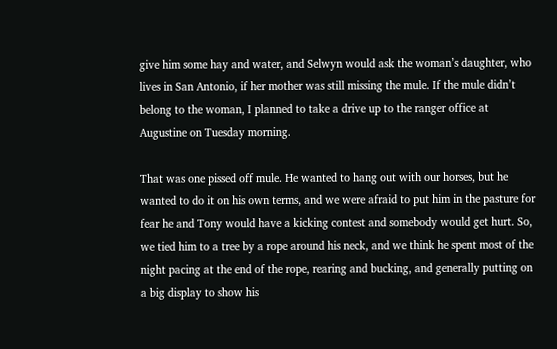give him some hay and water, and Selwyn would ask the woman’s daughter, who lives in San Antonio, if her mother was still missing the mule. If the mule didn’t belong to the woman, I planned to take a drive up to the ranger office at Augustine on Tuesday morning.

That was one pissed off mule. He wanted to hang out with our horses, but he wanted to do it on his own terms, and we were afraid to put him in the pasture for fear he and Tony would have a kicking contest and somebody would get hurt. So, we tied him to a tree by a rope around his neck, and we think he spent most of the night pacing at the end of the rope, rearing and bucking, and generally putting on a big display to show his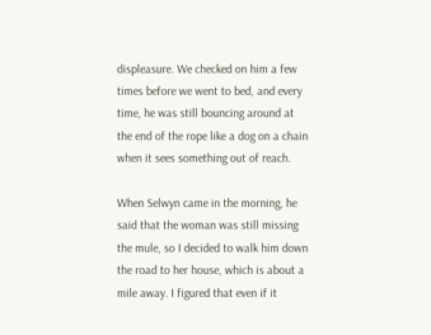displeasure. We checked on him a few times before we went to bed, and every time, he was still bouncing around at the end of the rope like a dog on a chain when it sees something out of reach.

When Selwyn came in the morning, he said that the woman was still missing the mule, so I decided to walk him down the road to her house, which is about a mile away. I figured that even if it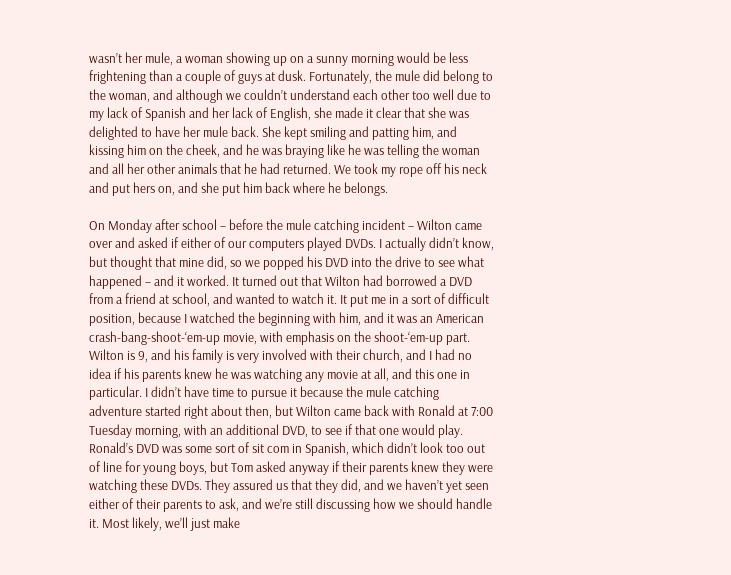wasn’t her mule, a woman showing up on a sunny morning would be less frightening than a couple of guys at dusk. Fortunately, the mule did belong to the woman, and although we couldn’t understand each other too well due to my lack of Spanish and her lack of English, she made it clear that she was delighted to have her mule back. She kept smiling and patting him, and kissing him on the cheek, and he was braying like he was telling the woman and all her other animals that he had returned. We took my rope off his neck and put hers on, and she put him back where he belongs.

On Monday after school – before the mule catching incident – Wilton came over and asked if either of our computers played DVDs. I actually didn’t know, but thought that mine did, so we popped his DVD into the drive to see what happened – and it worked. It turned out that Wilton had borrowed a DVD from a friend at school, and wanted to watch it. It put me in a sort of difficult position, because I watched the beginning with him, and it was an American crash-bang-shoot-‘em-up movie, with emphasis on the shoot-‘em-up part. Wilton is 9, and his family is very involved with their church, and I had no idea if his parents knew he was watching any movie at all, and this one in particular. I didn’t have time to pursue it because the mule catching adventure started right about then, but Wilton came back with Ronald at 7:00 Tuesday morning, with an additional DVD, to see if that one would play. Ronald’s DVD was some sort of sit com in Spanish, which didn’t look too out of line for young boys, but Tom asked anyway if their parents knew they were watching these DVDs. They assured us that they did, and we haven’t yet seen either of their parents to ask, and we’re still discussing how we should handle it. Most likely, we’ll just make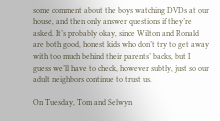some comment about the boys watching DVDs at our house, and then only answer questions if they’re asked. It’s probably okay, since Wilton and Ronald are both good, honest kids who don’t try to get away with too much behind their parents’ backs, but I guess we’ll have to check, however subtly, just so our adult neighbors continue to trust us.

On Tuesday, Tom and Selwyn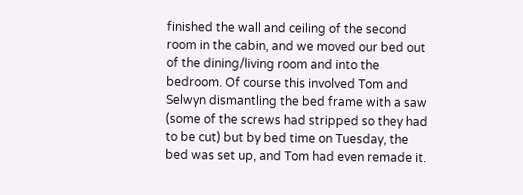finished the wall and ceiling of the second room in the cabin, and we moved our bed out of the dining/living room and into the bedroom. Of course this involved Tom and Selwyn dismantling the bed frame with a saw (some of the screws had stripped so they had to be cut) but by bed time on Tuesday, the bed was set up, and Tom had even remade it.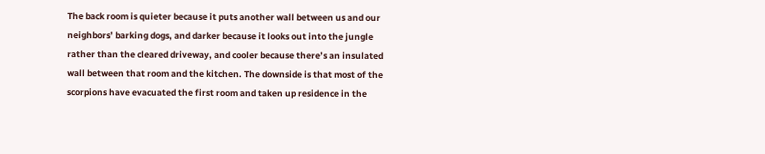The back room is quieter because it puts another wall between us and our neighbors’ barking dogs, and darker because it looks out into the jungle rather than the cleared driveway, and cooler because there’s an insulated wall between that room and the kitchen. The downside is that most of the scorpions have evacuated the first room and taken up residence in the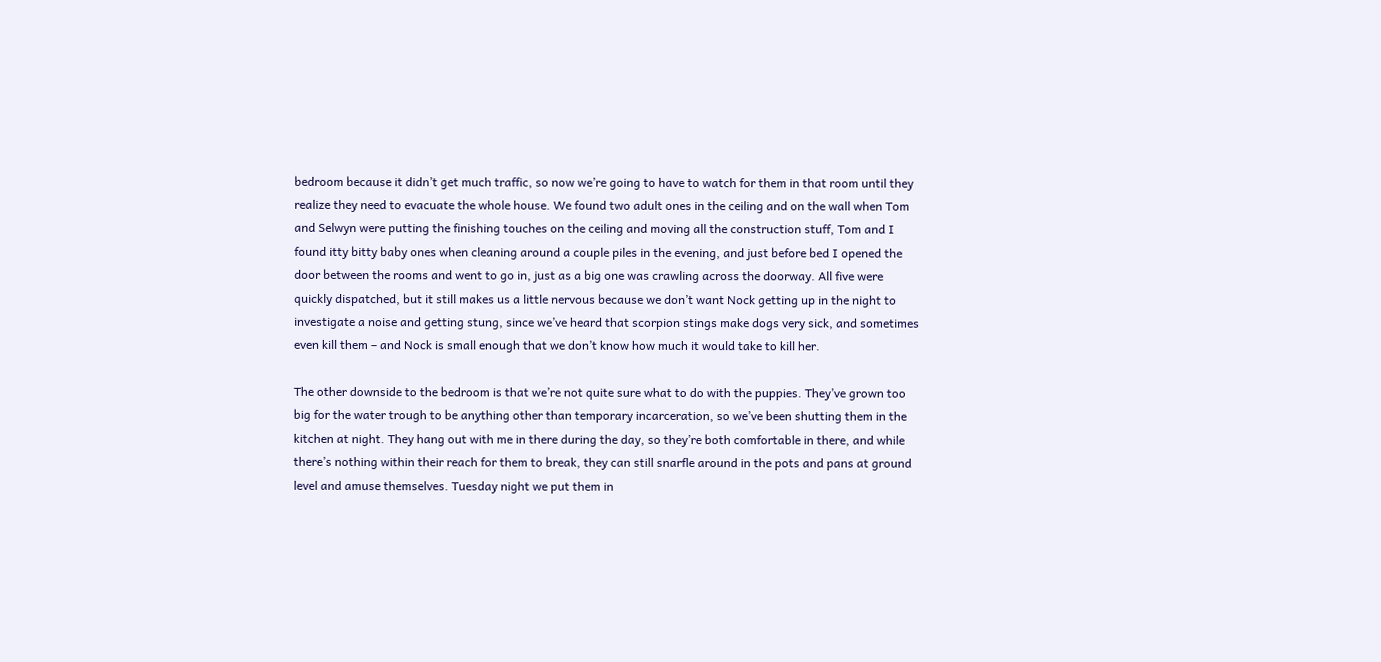bedroom because it didn’t get much traffic, so now we’re going to have to watch for them in that room until they realize they need to evacuate the whole house. We found two adult ones in the ceiling and on the wall when Tom and Selwyn were putting the finishing touches on the ceiling and moving all the construction stuff, Tom and I found itty bitty baby ones when cleaning around a couple piles in the evening, and just before bed I opened the door between the rooms and went to go in, just as a big one was crawling across the doorway. All five were quickly dispatched, but it still makes us a little nervous because we don’t want Nock getting up in the night to investigate a noise and getting stung, since we’ve heard that scorpion stings make dogs very sick, and sometimes even kill them – and Nock is small enough that we don’t know how much it would take to kill her.

The other downside to the bedroom is that we’re not quite sure what to do with the puppies. They’ve grown too big for the water trough to be anything other than temporary incarceration, so we’ve been shutting them in the kitchen at night. They hang out with me in there during the day, so they’re both comfortable in there, and while there’s nothing within their reach for them to break, they can still snarfle around in the pots and pans at ground level and amuse themselves. Tuesday night we put them in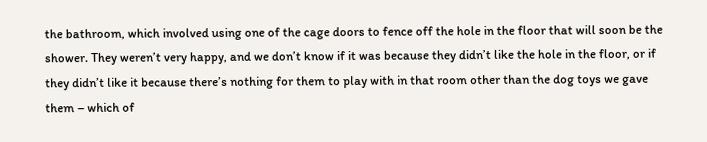the bathroom, which involved using one of the cage doors to fence off the hole in the floor that will soon be the shower. They weren’t very happy, and we don’t know if it was because they didn’t like the hole in the floor, or if they didn’t like it because there’s nothing for them to play with in that room other than the dog toys we gave them – which of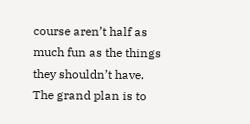course aren’t half as much fun as the things they shouldn’t have. The grand plan is to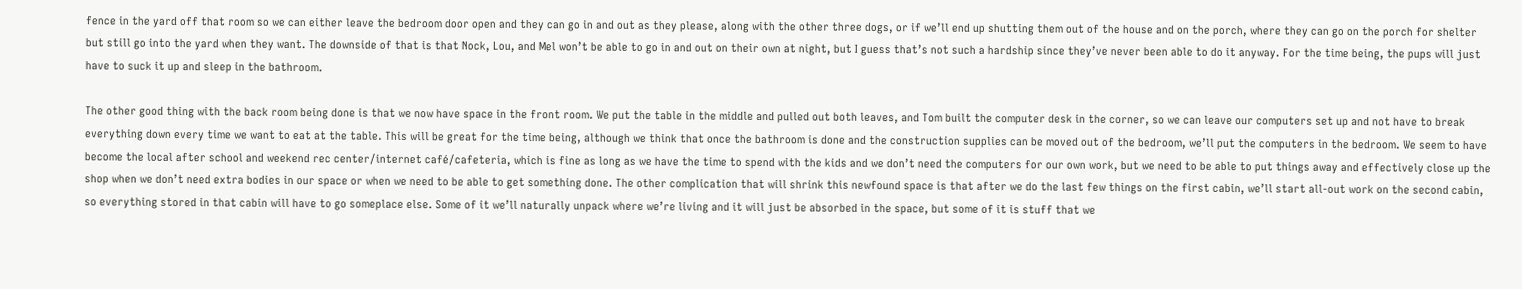fence in the yard off that room so we can either leave the bedroom door open and they can go in and out as they please, along with the other three dogs, or if we’ll end up shutting them out of the house and on the porch, where they can go on the porch for shelter but still go into the yard when they want. The downside of that is that Nock, Lou, and Mel won’t be able to go in and out on their own at night, but I guess that’s not such a hardship since they’ve never been able to do it anyway. For the time being, the pups will just have to suck it up and sleep in the bathroom.

The other good thing with the back room being done is that we now have space in the front room. We put the table in the middle and pulled out both leaves, and Tom built the computer desk in the corner, so we can leave our computers set up and not have to break everything down every time we want to eat at the table. This will be great for the time being, although we think that once the bathroom is done and the construction supplies can be moved out of the bedroom, we’ll put the computers in the bedroom. We seem to have become the local after school and weekend rec center/internet café/cafeteria, which is fine as long as we have the time to spend with the kids and we don’t need the computers for our own work, but we need to be able to put things away and effectively close up the shop when we don’t need extra bodies in our space or when we need to be able to get something done. The other complication that will shrink this newfound space is that after we do the last few things on the first cabin, we’ll start all-out work on the second cabin, so everything stored in that cabin will have to go someplace else. Some of it we’ll naturally unpack where we’re living and it will just be absorbed in the space, but some of it is stuff that we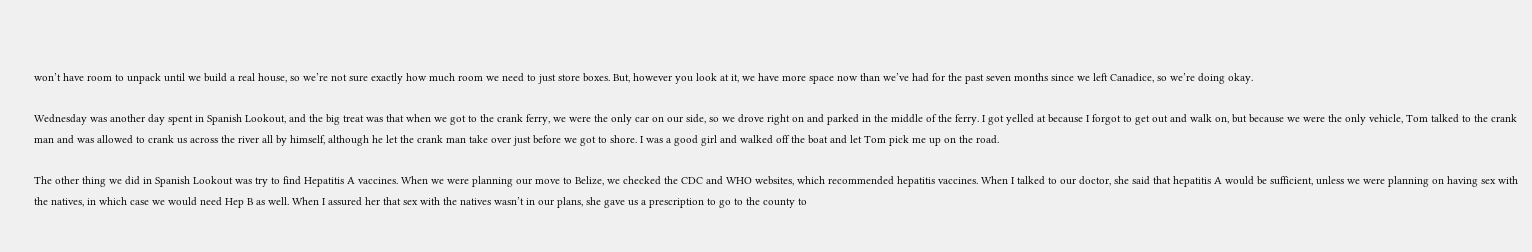won’t have room to unpack until we build a real house, so we’re not sure exactly how much room we need to just store boxes. But, however you look at it, we have more space now than we’ve had for the past seven months since we left Canadice, so we’re doing okay.

Wednesday was another day spent in Spanish Lookout, and the big treat was that when we got to the crank ferry, we were the only car on our side, so we drove right on and parked in the middle of the ferry. I got yelled at because I forgot to get out and walk on, but because we were the only vehicle, Tom talked to the crank man and was allowed to crank us across the river all by himself, although he let the crank man take over just before we got to shore. I was a good girl and walked off the boat and let Tom pick me up on the road.

The other thing we did in Spanish Lookout was try to find Hepatitis A vaccines. When we were planning our move to Belize, we checked the CDC and WHO websites, which recommended hepatitis vaccines. When I talked to our doctor, she said that hepatitis A would be sufficient, unless we were planning on having sex with the natives, in which case we would need Hep B as well. When I assured her that sex with the natives wasn’t in our plans, she gave us a prescription to go to the county to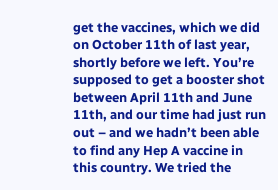get the vaccines, which we did on October 11th of last year, shortly before we left. You’re supposed to get a booster shot between April 11th and June 11th, and our time had just run out – and we hadn’t been able to find any Hep A vaccine in this country. We tried the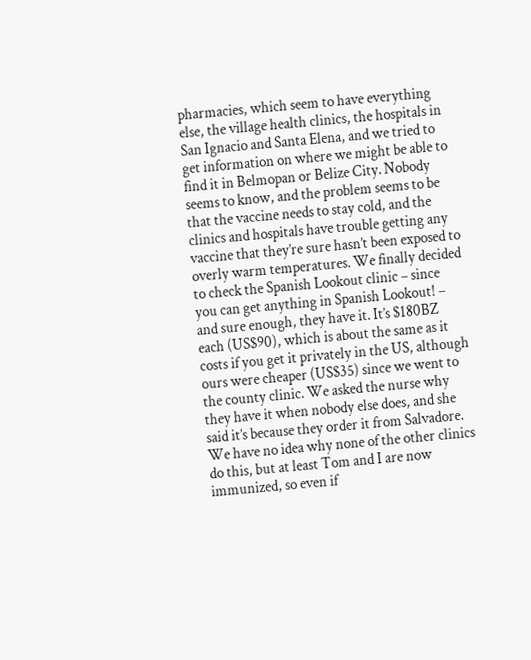pharmacies, which seem to have everything else, the village health clinics, the hospitals in San Ignacio and Santa Elena, and we tried to get information on where we might be able to find it in Belmopan or Belize City. Nobody seems to know, and the problem seems to be that the vaccine needs to stay cold, and the clinics and hospitals have trouble getting any vaccine that they’re sure hasn’t been exposed to overly warm temperatures. We finally decided to check the Spanish Lookout clinic – since you can get anything in Spanish Lookout! – and sure enough, they have it. It’s $180BZ each (US$90), which is about the same as it costs if you get it privately in the US, although ours were cheaper (US$35) since we went to the county clinic. We asked the nurse why they have it when nobody else does, and she said it’s because they order it from Salvadore. We have no idea why none of the other clinics do this, but at least Tom and I are now immunized, so even if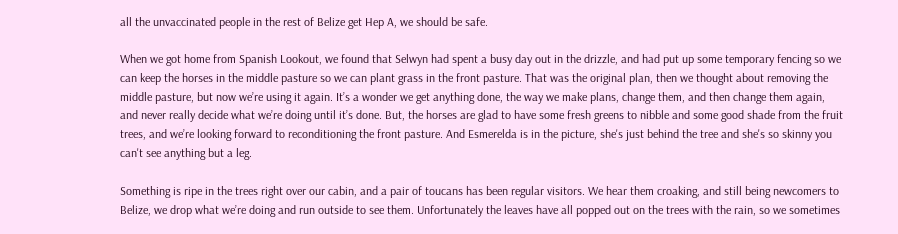all the unvaccinated people in the rest of Belize get Hep A, we should be safe.

When we got home from Spanish Lookout, we found that Selwyn had spent a busy day out in the drizzle, and had put up some temporary fencing so we can keep the horses in the middle pasture so we can plant grass in the front pasture. That was the original plan, then we thought about removing the middle pasture, but now we’re using it again. It’s a wonder we get anything done, the way we make plans, change them, and then change them again, and never really decide what we’re doing until it’s done. But, the horses are glad to have some fresh greens to nibble and some good shade from the fruit trees, and we’re looking forward to reconditioning the front pasture. And Esmerelda is in the picture, she's just behind the tree and she's so skinny you can't see anything but a leg.

Something is ripe in the trees right over our cabin, and a pair of toucans has been regular visitors. We hear them croaking, and still being newcomers to Belize, we drop what we’re doing and run outside to see them. Unfortunately the leaves have all popped out on the trees with the rain, so we sometimes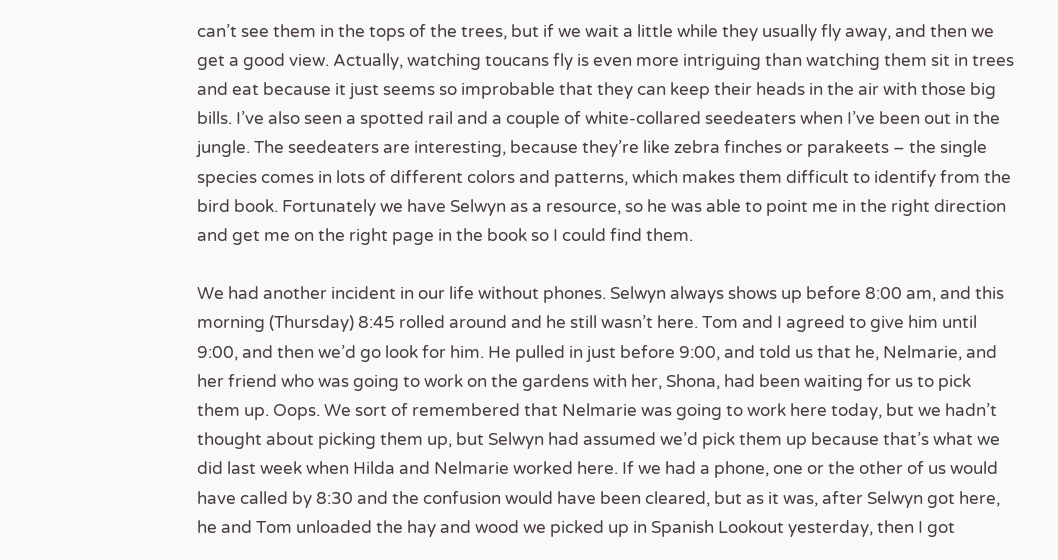can’t see them in the tops of the trees, but if we wait a little while they usually fly away, and then we get a good view. Actually, watching toucans fly is even more intriguing than watching them sit in trees and eat because it just seems so improbable that they can keep their heads in the air with those big bills. I’ve also seen a spotted rail and a couple of white-collared seedeaters when I’ve been out in the jungle. The seedeaters are interesting, because they’re like zebra finches or parakeets – the single species comes in lots of different colors and patterns, which makes them difficult to identify from the bird book. Fortunately we have Selwyn as a resource, so he was able to point me in the right direction and get me on the right page in the book so I could find them.

We had another incident in our life without phones. Selwyn always shows up before 8:00 am, and this morning (Thursday) 8:45 rolled around and he still wasn’t here. Tom and I agreed to give him until 9:00, and then we’d go look for him. He pulled in just before 9:00, and told us that he, Nelmarie, and her friend who was going to work on the gardens with her, Shona, had been waiting for us to pick them up. Oops. We sort of remembered that Nelmarie was going to work here today, but we hadn’t thought about picking them up, but Selwyn had assumed we’d pick them up because that’s what we did last week when Hilda and Nelmarie worked here. If we had a phone, one or the other of us would have called by 8:30 and the confusion would have been cleared, but as it was, after Selwyn got here, he and Tom unloaded the hay and wood we picked up in Spanish Lookout yesterday, then I got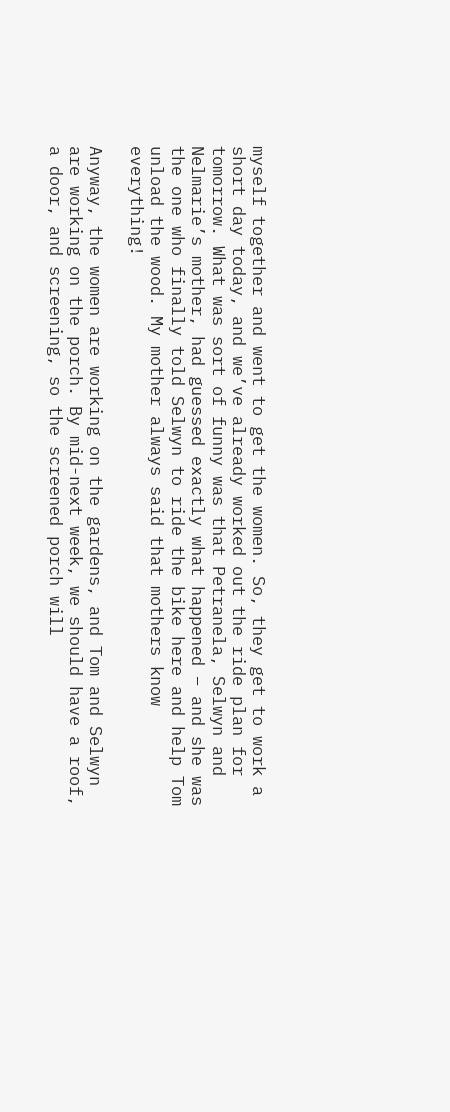myself together and went to get the women. So, they get to work a short day today, and we’ve already worked out the ride plan for tomorrow. What was sort of funny was that Petranela, Selwyn and Nelmarie’s mother, had guessed exactly what happened – and she was the one who finally told Selwyn to ride the bike here and help Tom unload the wood. My mother always said that mothers know everything!

Anyway, the women are working on the gardens, and Tom and Selwyn are working on the porch. By mid-next week, we should have a roof, a door, and screening, so the screened porch will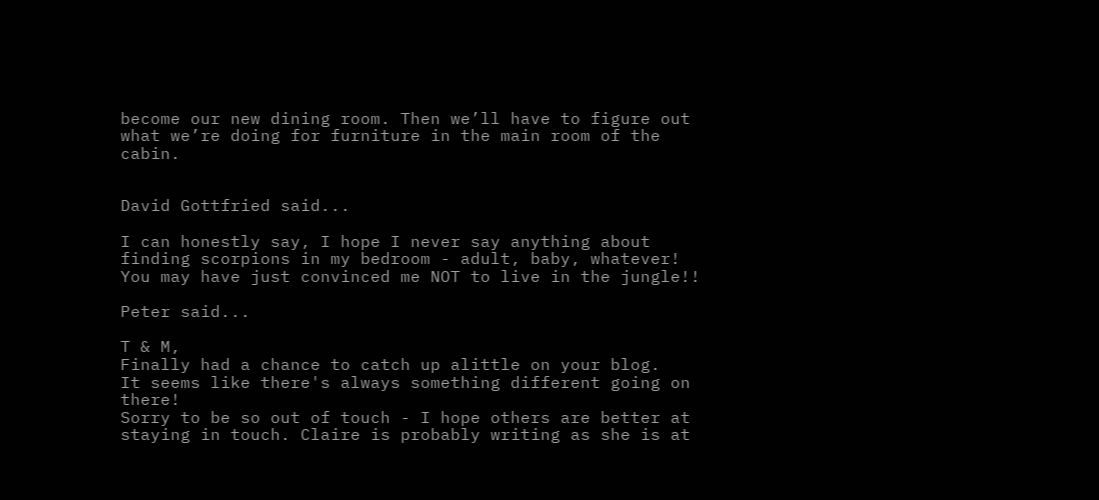become our new dining room. Then we’ll have to figure out what we’re doing for furniture in the main room of the cabin.


David Gottfried said...

I can honestly say, I hope I never say anything about finding scorpions in my bedroom - adult, baby, whatever! You may have just convinced me NOT to live in the jungle!!

Peter said...

T & M,
Finally had a chance to catch up alittle on your blog.
It seems like there's always something different going on there!
Sorry to be so out of touch - I hope others are better at staying in touch. Claire is probably writing as she is at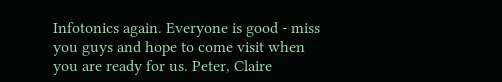Infotonics again. Everyone is good - miss you guys and hope to come visit when you are ready for us. Peter, Claire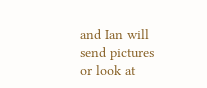and Ian will send pictures or look at